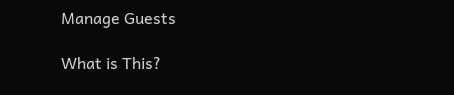Manage Guests

What is This?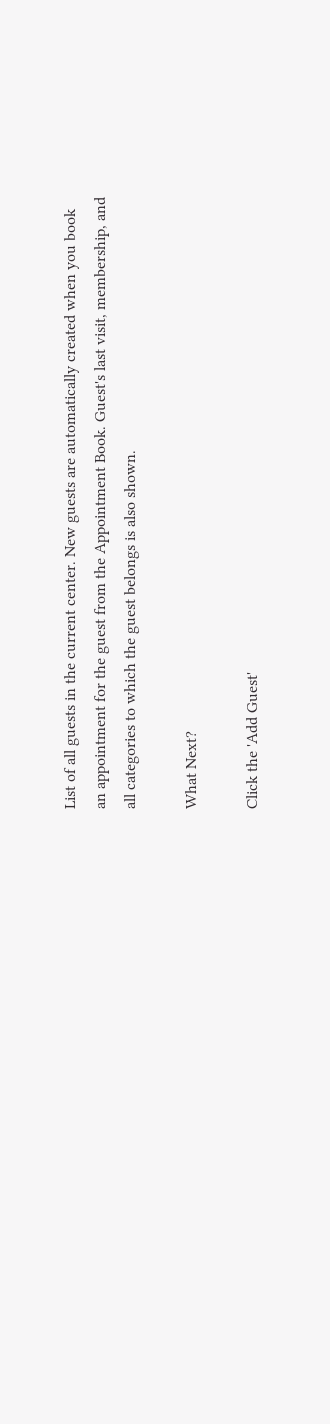List of all guests in the current center. New guests are automatically created when you book an appointment for the guest from the Appointment Book. Guest's last visit, membership, and all categories to which the guest belongs is also shown.

What Next?

Click the 'Add Guest'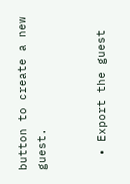button to create a new guest.


  • Export the guest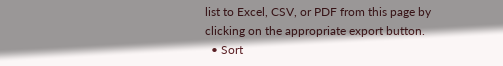list to Excel, CSV, or PDF from this page by clicking on the appropriate export button.
  • Sort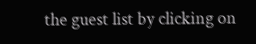the guest list by clicking on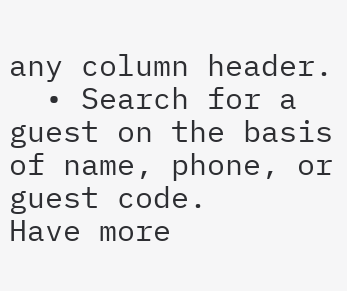any column header.
  • Search for a guest on the basis of name, phone, or guest code.
Have more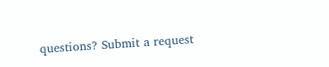questions? Submit a request